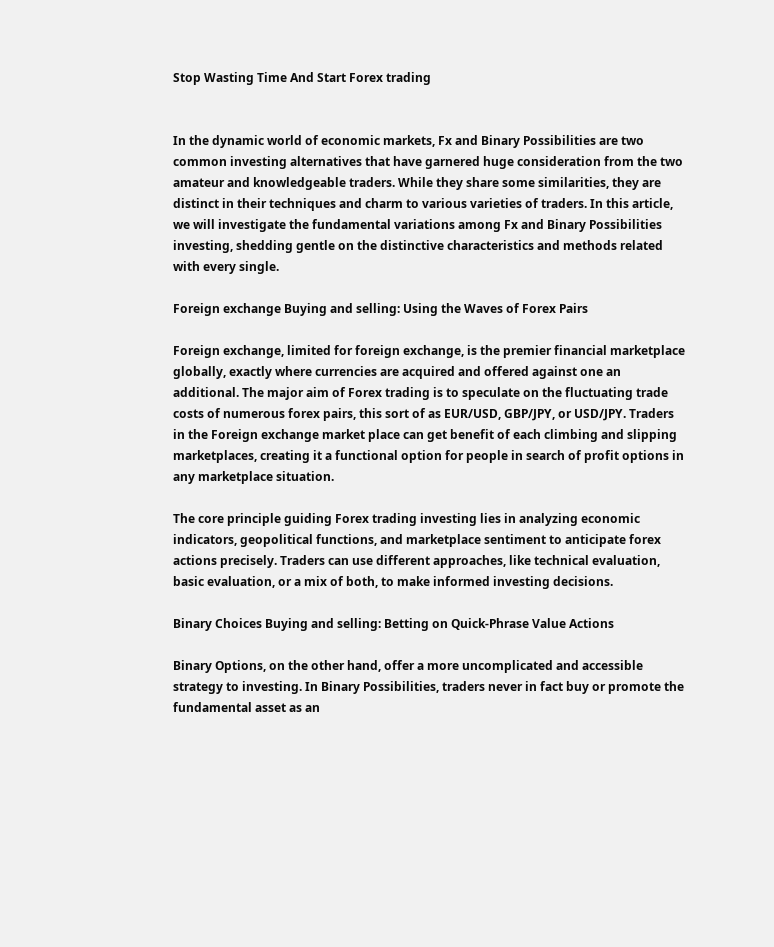Stop Wasting Time And Start Forex trading


In the dynamic world of economic markets, Fx and Binary Possibilities are two common investing alternatives that have garnered huge consideration from the two amateur and knowledgeable traders. While they share some similarities, they are distinct in their techniques and charm to various varieties of traders. In this article, we will investigate the fundamental variations among Fx and Binary Possibilities investing, shedding gentle on the distinctive characteristics and methods related with every single.

Foreign exchange Buying and selling: Using the Waves of Forex Pairs

Foreign exchange, limited for foreign exchange, is the premier financial marketplace globally, exactly where currencies are acquired and offered against one an additional. The major aim of Forex trading is to speculate on the fluctuating trade costs of numerous forex pairs, this sort of as EUR/USD, GBP/JPY, or USD/JPY. Traders in the Foreign exchange market place can get benefit of each climbing and slipping marketplaces, creating it a functional option for people in search of profit options in any marketplace situation.

The core principle guiding Forex trading investing lies in analyzing economic indicators, geopolitical functions, and marketplace sentiment to anticipate forex actions precisely. Traders can use different approaches, like technical evaluation, basic evaluation, or a mix of both, to make informed investing decisions.

Binary Choices Buying and selling: Betting on Quick-Phrase Value Actions

Binary Options, on the other hand, offer a more uncomplicated and accessible strategy to investing. In Binary Possibilities, traders never in fact buy or promote the fundamental asset as an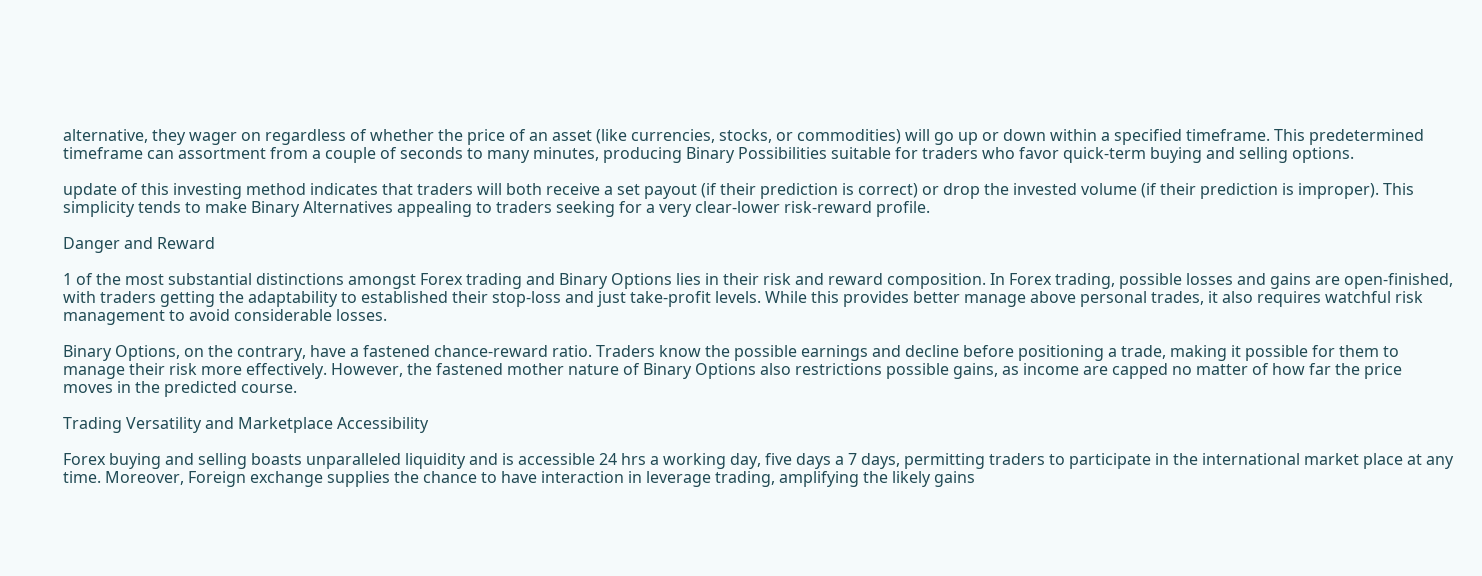alternative, they wager on regardless of whether the price of an asset (like currencies, stocks, or commodities) will go up or down within a specified timeframe. This predetermined timeframe can assortment from a couple of seconds to many minutes, producing Binary Possibilities suitable for traders who favor quick-term buying and selling options.

update of this investing method indicates that traders will both receive a set payout (if their prediction is correct) or drop the invested volume (if their prediction is improper). This simplicity tends to make Binary Alternatives appealing to traders seeking for a very clear-lower risk-reward profile.

Danger and Reward

1 of the most substantial distinctions amongst Forex trading and Binary Options lies in their risk and reward composition. In Forex trading, possible losses and gains are open-finished, with traders getting the adaptability to established their stop-loss and just take-profit levels. While this provides better manage above personal trades, it also requires watchful risk management to avoid considerable losses.

Binary Options, on the contrary, have a fastened chance-reward ratio. Traders know the possible earnings and decline before positioning a trade, making it possible for them to manage their risk more effectively. However, the fastened mother nature of Binary Options also restrictions possible gains, as income are capped no matter of how far the price moves in the predicted course.

Trading Versatility and Marketplace Accessibility

Forex buying and selling boasts unparalleled liquidity and is accessible 24 hrs a working day, five days a 7 days, permitting traders to participate in the international market place at any time. Moreover, Foreign exchange supplies the chance to have interaction in leverage trading, amplifying the likely gains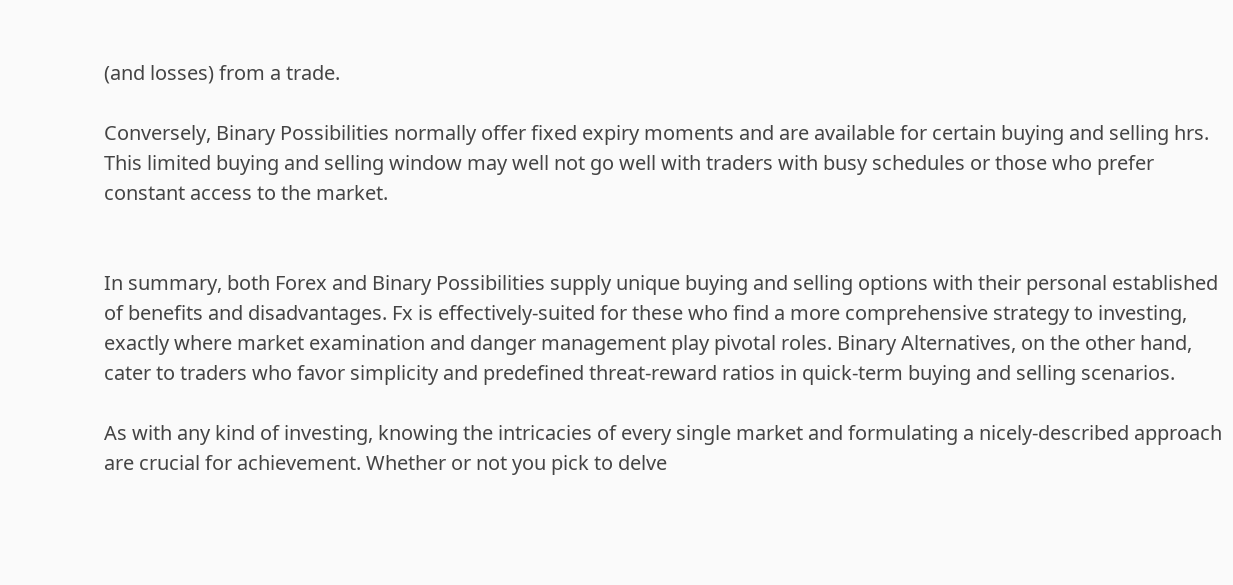(and losses) from a trade.

Conversely, Binary Possibilities normally offer fixed expiry moments and are available for certain buying and selling hrs. This limited buying and selling window may well not go well with traders with busy schedules or those who prefer constant access to the market.


In summary, both Forex and Binary Possibilities supply unique buying and selling options with their personal established of benefits and disadvantages. Fx is effectively-suited for these who find a more comprehensive strategy to investing, exactly where market examination and danger management play pivotal roles. Binary Alternatives, on the other hand, cater to traders who favor simplicity and predefined threat-reward ratios in quick-term buying and selling scenarios.

As with any kind of investing, knowing the intricacies of every single market and formulating a nicely-described approach are crucial for achievement. Whether or not you pick to delve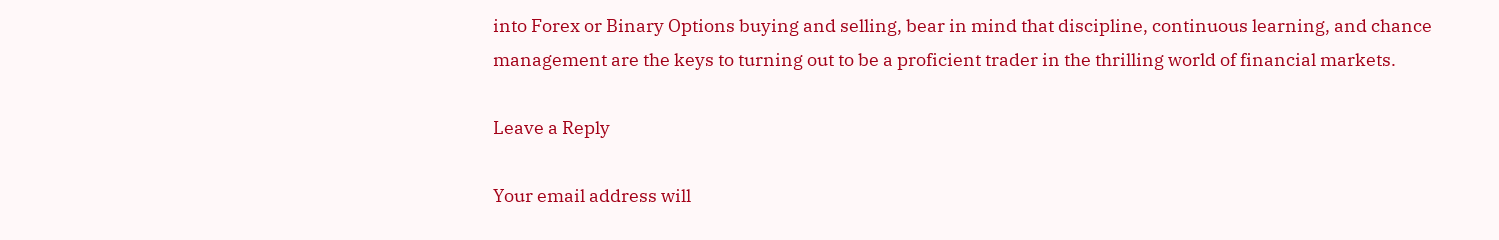into Forex or Binary Options buying and selling, bear in mind that discipline, continuous learning, and chance management are the keys to turning out to be a proficient trader in the thrilling world of financial markets.

Leave a Reply

Your email address will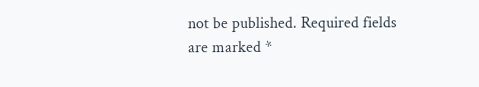not be published. Required fields are marked *